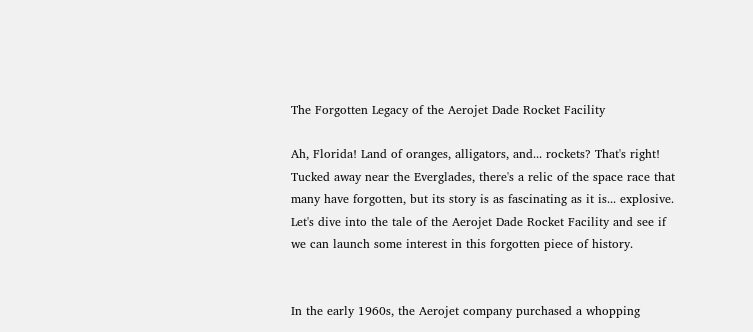The Forgotten Legacy of the Aerojet Dade Rocket Facility

Ah, Florida! Land of oranges, alligators, and... rockets? That's right! Tucked away near the Everglades, there's a relic of the space race that many have forgotten, but its story is as fascinating as it is... explosive. Let's dive into the tale of the Aerojet Dade Rocket Facility and see if we can launch some interest in this forgotten piece of history.


In the early 1960s, the Aerojet company purchased a whopping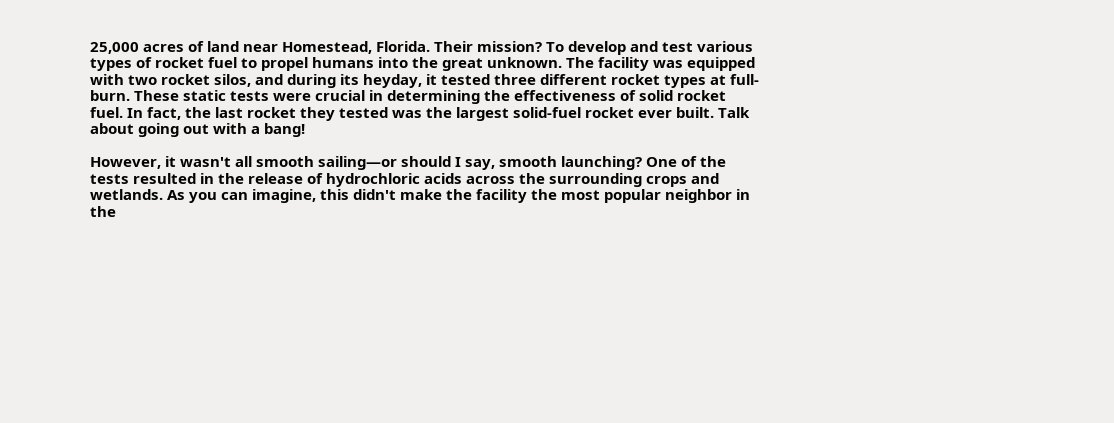25,000 acres of land near Homestead, Florida. Their mission? To develop and test various types of rocket fuel to propel humans into the great unknown. The facility was equipped with two rocket silos, and during its heyday, it tested three different rocket types at full-burn. These static tests were crucial in determining the effectiveness of solid rocket fuel. In fact, the last rocket they tested was the largest solid-fuel rocket ever built. Talk about going out with a bang!

However, it wasn't all smooth sailing—or should I say, smooth launching? One of the tests resulted in the release of hydrochloric acids across the surrounding crops and wetlands. As you can imagine, this didn't make the facility the most popular neighbor in the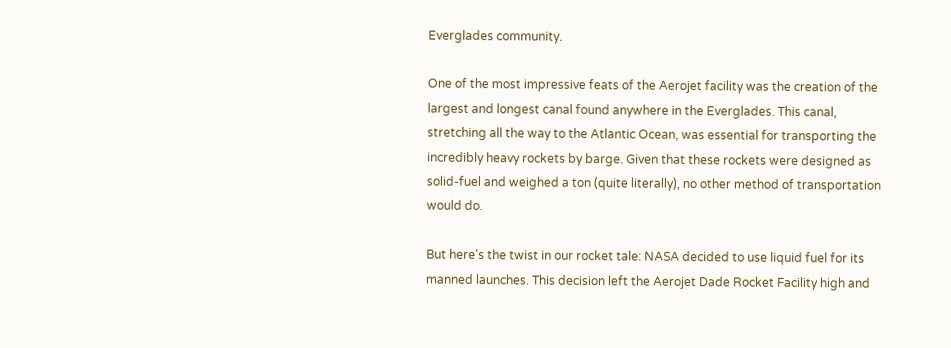Everglades community.

One of the most impressive feats of the Aerojet facility was the creation of the largest and longest canal found anywhere in the Everglades. This canal, stretching all the way to the Atlantic Ocean, was essential for transporting the incredibly heavy rockets by barge. Given that these rockets were designed as solid-fuel and weighed a ton (quite literally), no other method of transportation would do.

But here's the twist in our rocket tale: NASA decided to use liquid fuel for its manned launches. This decision left the Aerojet Dade Rocket Facility high and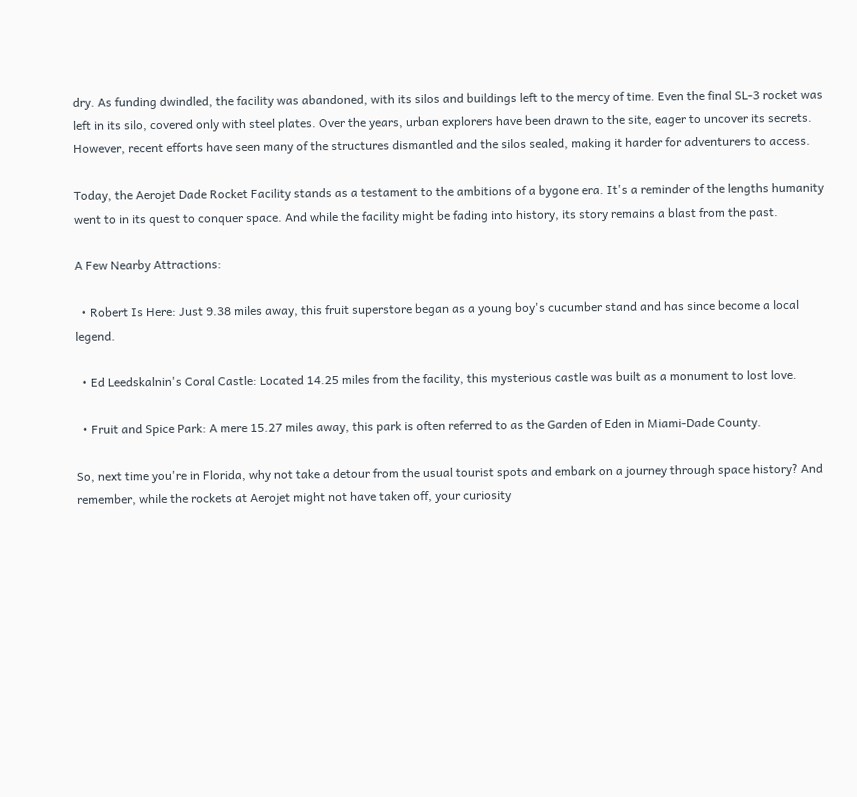dry. As funding dwindled, the facility was abandoned, with its silos and buildings left to the mercy of time. Even the final SL-3 rocket was left in its silo, covered only with steel plates. Over the years, urban explorers have been drawn to the site, eager to uncover its secrets. However, recent efforts have seen many of the structures dismantled and the silos sealed, making it harder for adventurers to access.

Today, the Aerojet Dade Rocket Facility stands as a testament to the ambitions of a bygone era. It's a reminder of the lengths humanity went to in its quest to conquer space. And while the facility might be fading into history, its story remains a blast from the past.

A Few Nearby Attractions:

  • Robert Is Here: Just 9.38 miles away, this fruit superstore began as a young boy's cucumber stand and has since become a local legend.

  • Ed Leedskalnin's Coral Castle: Located 14.25 miles from the facility, this mysterious castle was built as a monument to lost love.

  • Fruit and Spice Park: A mere 15.27 miles away, this park is often referred to as the Garden of Eden in Miami-Dade County.

So, next time you're in Florida, why not take a detour from the usual tourist spots and embark on a journey through space history? And remember, while the rockets at Aerojet might not have taken off, your curiosity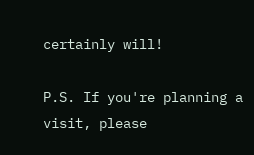certainly will!

P.S. If you're planning a visit, please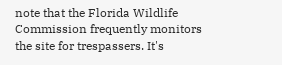note that the Florida Wildlife Commission frequently monitors the site for trespassers. It's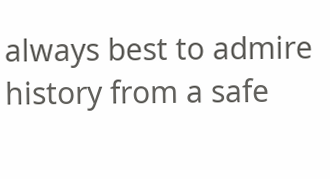always best to admire history from a safe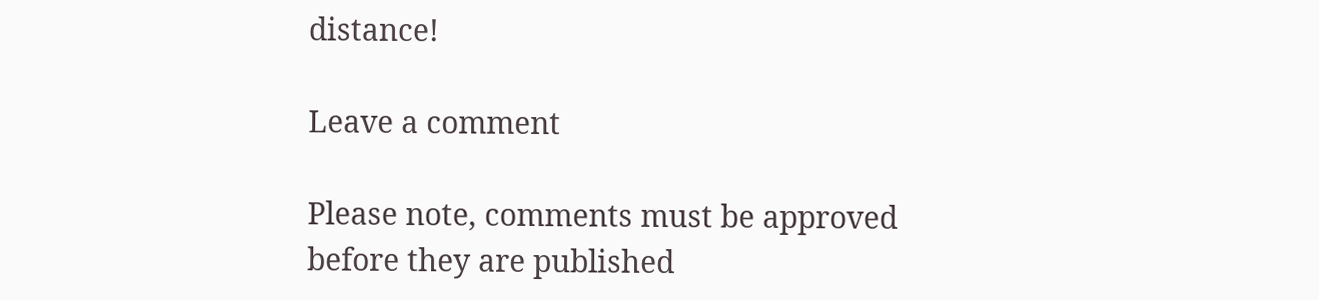distance!

Leave a comment

Please note, comments must be approved before they are published